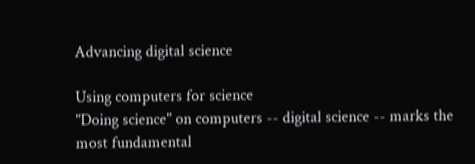Advancing digital science

Using computers for science
"Doing science" on computers -- digital science -- marks the most fundamental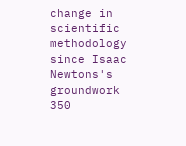change in scientific methodology since Isaac Newtons's groundwork 350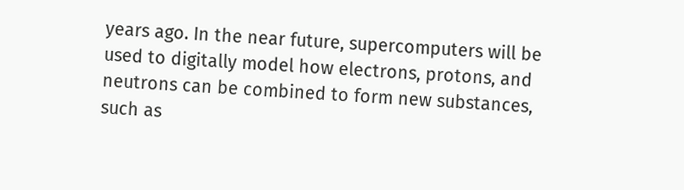years ago. In the near future, supercomputers will be used to digitally model how electrons, protons, and neutrons can be combined to form new substances, such as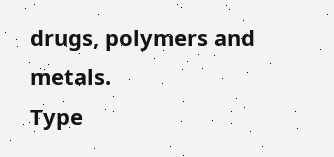drugs, polymers and metals.
Type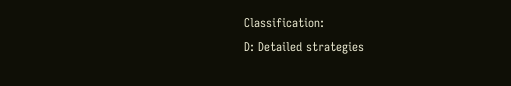Classification:
D: Detailed strategies